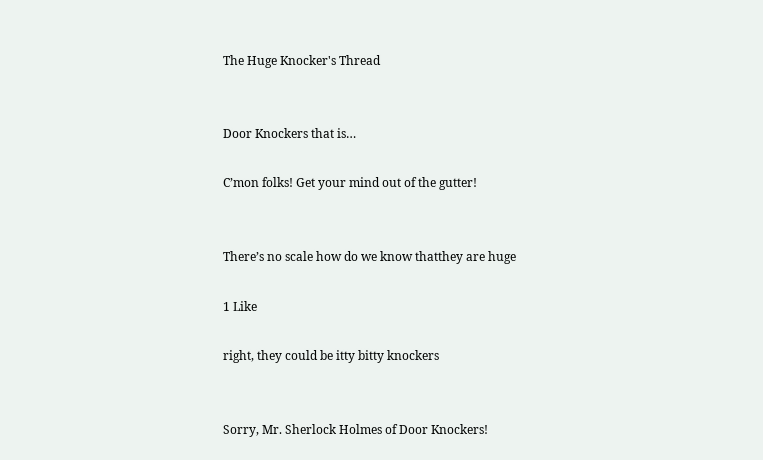The Huge Knocker's Thread


Door Knockers that is…

C’mon folks! Get your mind out of the gutter!


There’s no scale how do we know thatthey are huge

1 Like

right, they could be itty bitty knockers


Sorry, Mr. Sherlock Holmes of Door Knockers!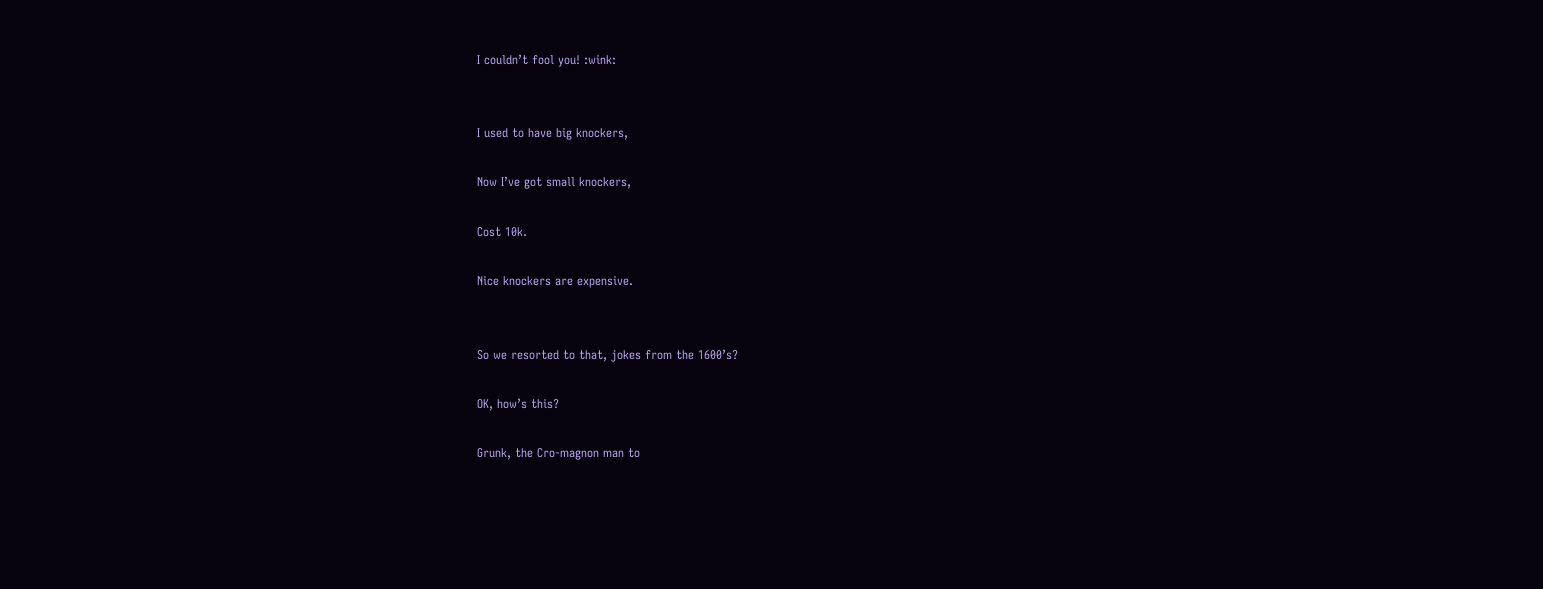I couldn’t fool you! :wink:


I used to have big knockers,

Now I’ve got small knockers,

Cost 10k.

Nice knockers are expensive.


So we resorted to that, jokes from the 1600’s?

OK, how’s this?

Grunk, the Cro-magnon man to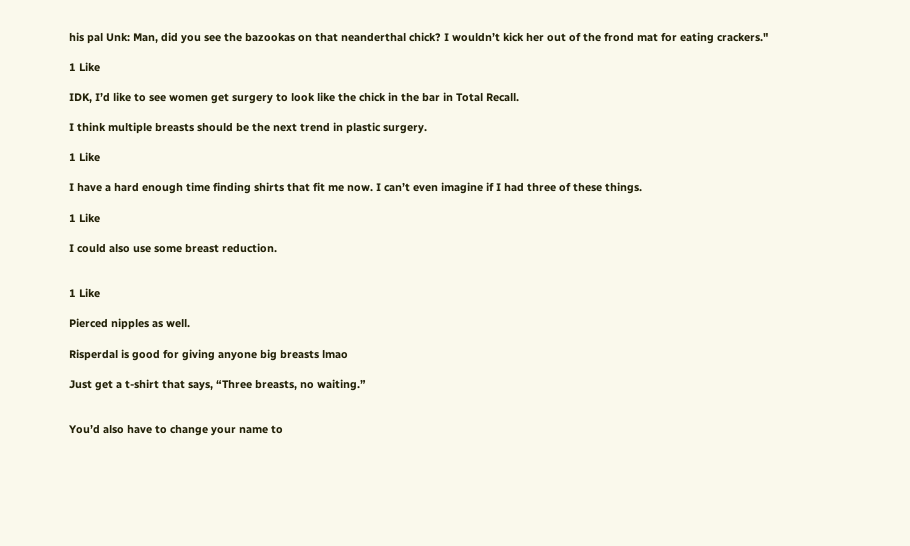his pal Unk: Man, did you see the bazookas on that neanderthal chick? I wouldn’t kick her out of the frond mat for eating crackers."

1 Like

IDK, I’d like to see women get surgery to look like the chick in the bar in Total Recall.

I think multiple breasts should be the next trend in plastic surgery.

1 Like

I have a hard enough time finding shirts that fit me now. I can’t even imagine if I had three of these things.

1 Like

I could also use some breast reduction.


1 Like

Pierced nipples as well.

Risperdal is good for giving anyone big breasts lmao

Just get a t-shirt that says, “Three breasts, no waiting.”


You’d also have to change your name to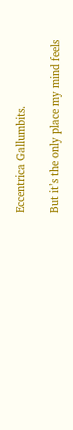Eccentrica Gallumbits.

But it’s the only place my mind feels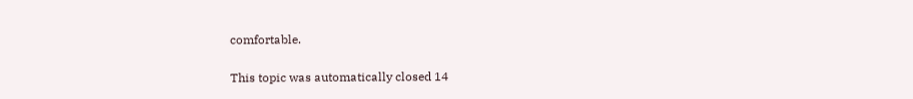comfortable.

This topic was automatically closed 14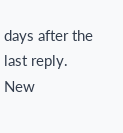days after the last reply. New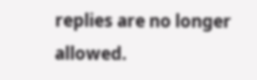replies are no longer allowed.